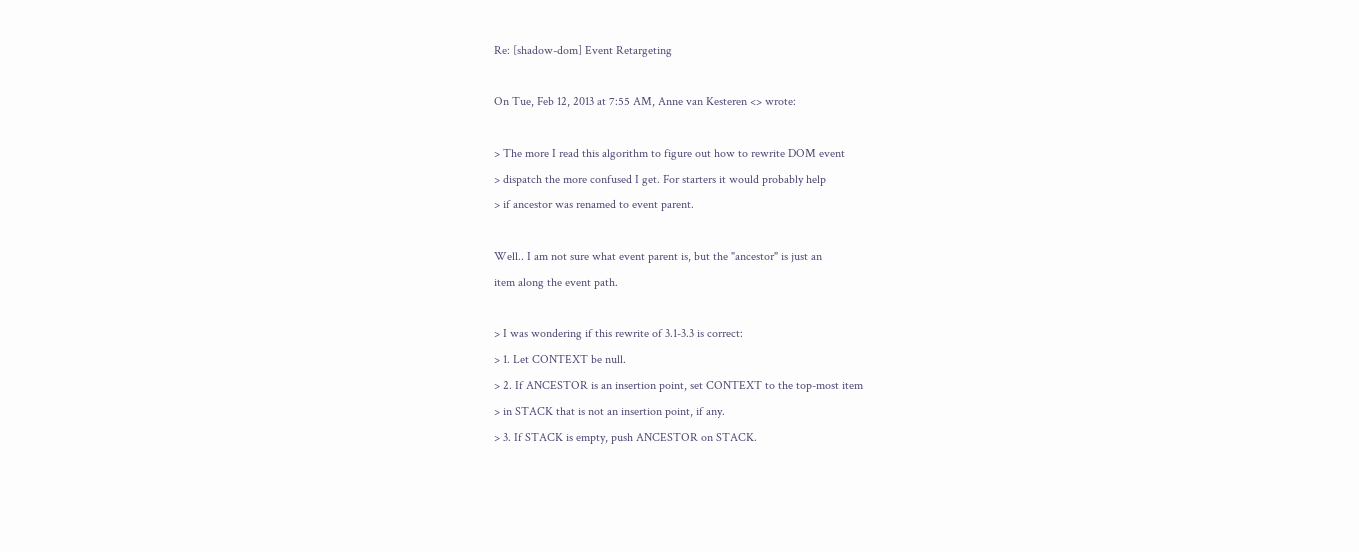Re: [shadow-dom] Event Retargeting

On Tue, Feb 12, 2013 at 7:55 AM, Anne van Kesteren <> wrote:

> The more I read this algorithm to figure out how to rewrite DOM event
> dispatch the more confused I get. For starters it would probably help
> if ancestor was renamed to event parent.

Well.. I am not sure what event parent is, but the "ancestor" is just an
item along the event path.

> I was wondering if this rewrite of 3.1-3.3 is correct:
> 1. Let CONTEXT be null.
> 2. If ANCESTOR is an insertion point, set CONTEXT to the top-most item
> in STACK that is not an insertion point, if any.
> 3. If STACK is empty, push ANCESTOR on STACK.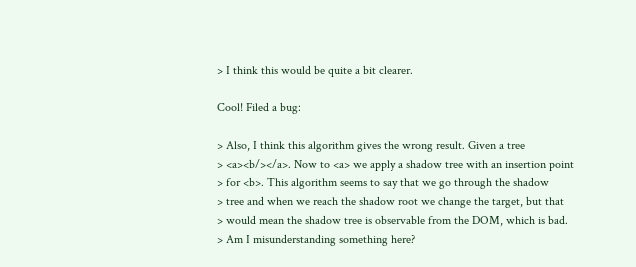> I think this would be quite a bit clearer.

Cool! Filed a bug:

> Also, I think this algorithm gives the wrong result. Given a tree
> <a><b/></a>. Now to <a> we apply a shadow tree with an insertion point
> for <b>. This algorithm seems to say that we go through the shadow
> tree and when we reach the shadow root we change the target, but that
> would mean the shadow tree is observable from the DOM, which is bad.
> Am I misunderstanding something here?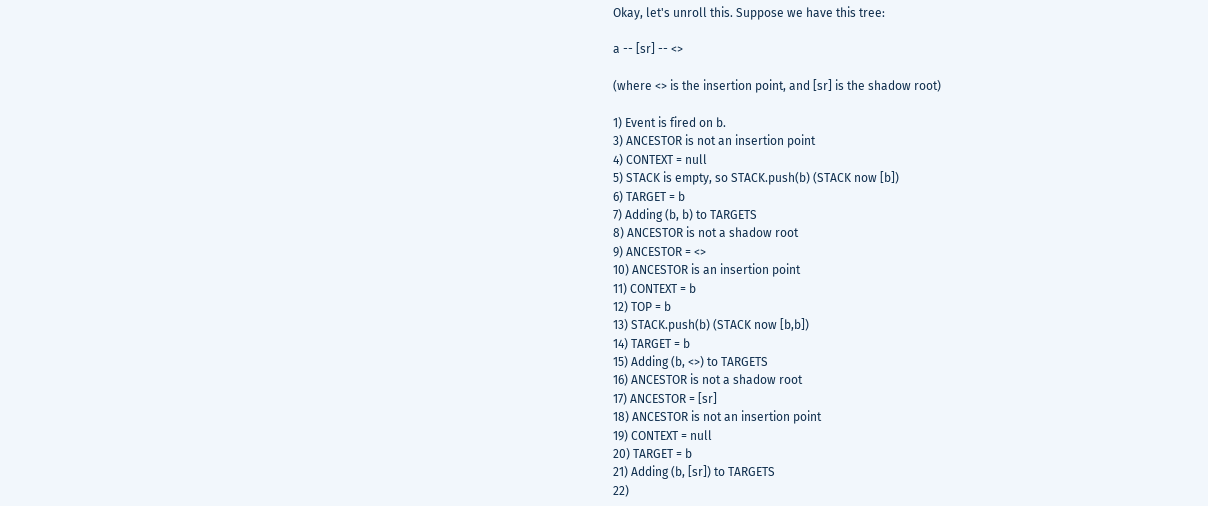Okay, let's unroll this. Suppose we have this tree:

a -- [sr] -- <>

(where <> is the insertion point, and [sr] is the shadow root)

1) Event is fired on b.
3) ANCESTOR is not an insertion point
4) CONTEXT = null
5) STACK is empty, so STACK.push(b) (STACK now [b])
6) TARGET = b
7) Adding (b, b) to TARGETS
8) ANCESTOR is not a shadow root
9) ANCESTOR = <>
10) ANCESTOR is an insertion point
11) CONTEXT = b
12) TOP = b
13) STACK.push(b) (STACK now [b,b])
14) TARGET = b
15) Adding (b, <>) to TARGETS
16) ANCESTOR is not a shadow root
17) ANCESTOR = [sr]
18) ANCESTOR is not an insertion point
19) CONTEXT = null
20) TARGET = b
21) Adding (b, [sr]) to TARGETS
22)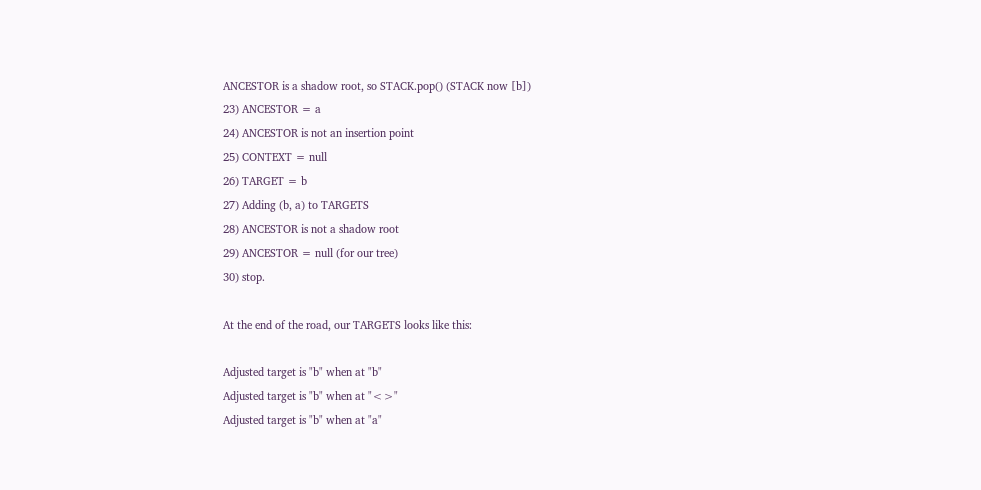ANCESTOR is a shadow root, so STACK.pop() (STACK now [b])
23) ANCESTOR = a
24) ANCESTOR is not an insertion point
25) CONTEXT = null
26) TARGET = b
27) Adding (b, a) to TARGETS
28) ANCESTOR is not a shadow root
29) ANCESTOR = null (for our tree)
30) stop.

At the end of the road, our TARGETS looks like this:

Adjusted target is "b" when at "b"
Adjusted target is "b" when at "<>"
Adjusted target is "b" when at "a"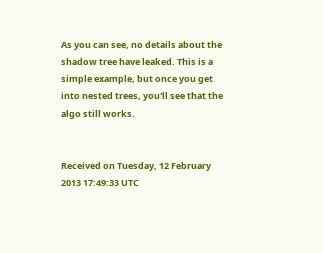As you can see, no details about the shadow tree have leaked. This is a
simple example, but once you get into nested trees, you'll see that the
algo still works.


Received on Tuesday, 12 February 2013 17:49:33 UTC